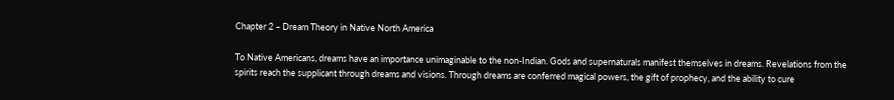Chapter 2 – Dream Theory in Native North America

To Native Americans, dreams have an importance unimaginable to the non-Indian. Gods and supernaturals manifest themselves in dreams. Revelations from the spirits reach the supplicant through dreams and visions. Through dreams are conferred magical powers, the gift of prophecy, and the ability to cure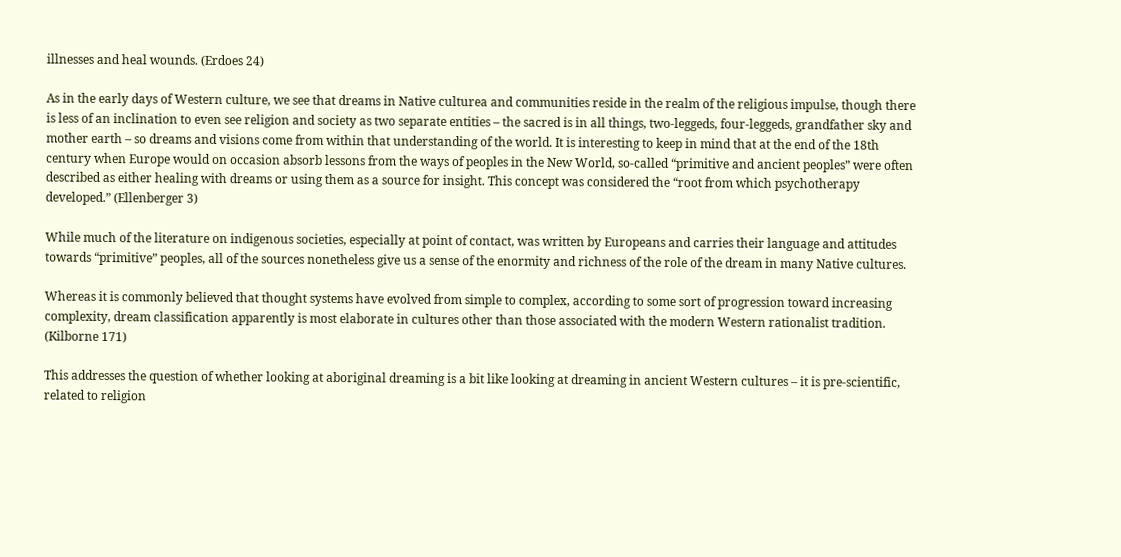illnesses and heal wounds. (Erdoes 24)

As in the early days of Western culture, we see that dreams in Native culturea and communities reside in the realm of the religious impulse, though there is less of an inclination to even see religion and society as two separate entities – the sacred is in all things, two-leggeds, four-leggeds, grandfather sky and mother earth – so dreams and visions come from within that understanding of the world. It is interesting to keep in mind that at the end of the 18th century when Europe would on occasion absorb lessons from the ways of peoples in the New World, so-called “primitive and ancient peoples” were often described as either healing with dreams or using them as a source for insight. This concept was considered the “root from which psychotherapy developed.” (Ellenberger 3)

While much of the literature on indigenous societies, especially at point of contact, was written by Europeans and carries their language and attitudes towards “primitive” peoples, all of the sources nonetheless give us a sense of the enormity and richness of the role of the dream in many Native cultures.

Whereas it is commonly believed that thought systems have evolved from simple to complex, according to some sort of progression toward increasing complexity, dream classification apparently is most elaborate in cultures other than those associated with the modern Western rationalist tradition. (Kilborne 171)

This addresses the question of whether looking at aboriginal dreaming is a bit like looking at dreaming in ancient Western cultures – it is pre-scientific, related to religion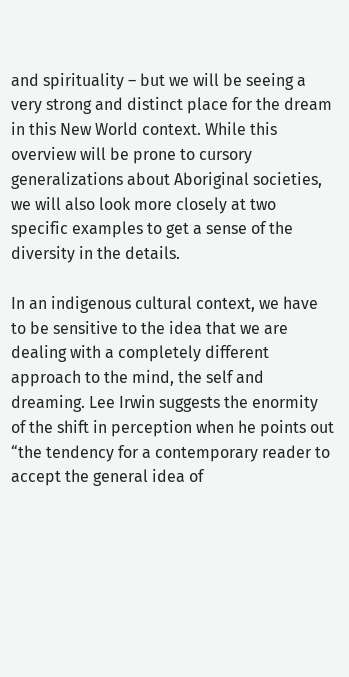and spirituality – but we will be seeing a very strong and distinct place for the dream in this New World context. While this overview will be prone to cursory generalizations about Aboriginal societies, we will also look more closely at two specific examples to get a sense of the diversity in the details.

In an indigenous cultural context, we have to be sensitive to the idea that we are dealing with a completely different approach to the mind, the self and dreaming. Lee Irwin suggests the enormity of the shift in perception when he points out “the tendency for a contemporary reader to accept the general idea of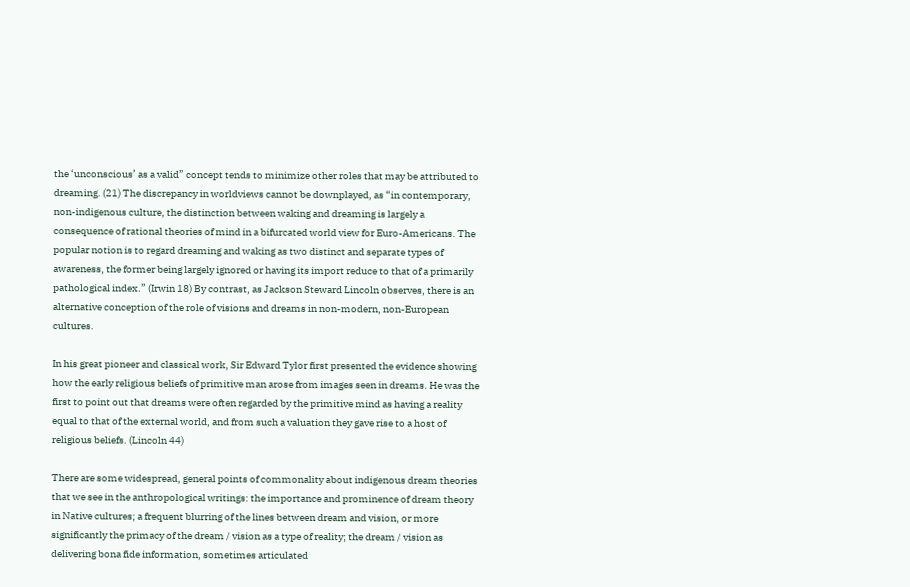the ‘unconscious’ as a valid” concept tends to minimize other roles that may be attributed to dreaming. (21) The discrepancy in worldviews cannot be downplayed, as “in contemporary, non-indigenous culture, the distinction between waking and dreaming is largely a consequence of rational theories of mind in a bifurcated world view for Euro-Americans. The popular notion is to regard dreaming and waking as two distinct and separate types of awareness, the former being largely ignored or having its import reduce to that of a primarily pathological index.” (Irwin 18) By contrast, as Jackson Steward Lincoln observes, there is an alternative conception of the role of visions and dreams in non-modern, non-European cultures.

In his great pioneer and classical work, Sir Edward Tylor first presented the evidence showing how the early religious beliefs of primitive man arose from images seen in dreams. He was the first to point out that dreams were often regarded by the primitive mind as having a reality equal to that of the external world, and from such a valuation they gave rise to a host of religious beliefs. (Lincoln 44)

There are some widespread, general points of commonality about indigenous dream theories that we see in the anthropological writings: the importance and prominence of dream theory in Native cultures; a frequent blurring of the lines between dream and vision, or more significantly the primacy of the dream / vision as a type of reality; the dream / vision as delivering bona fide information, sometimes articulated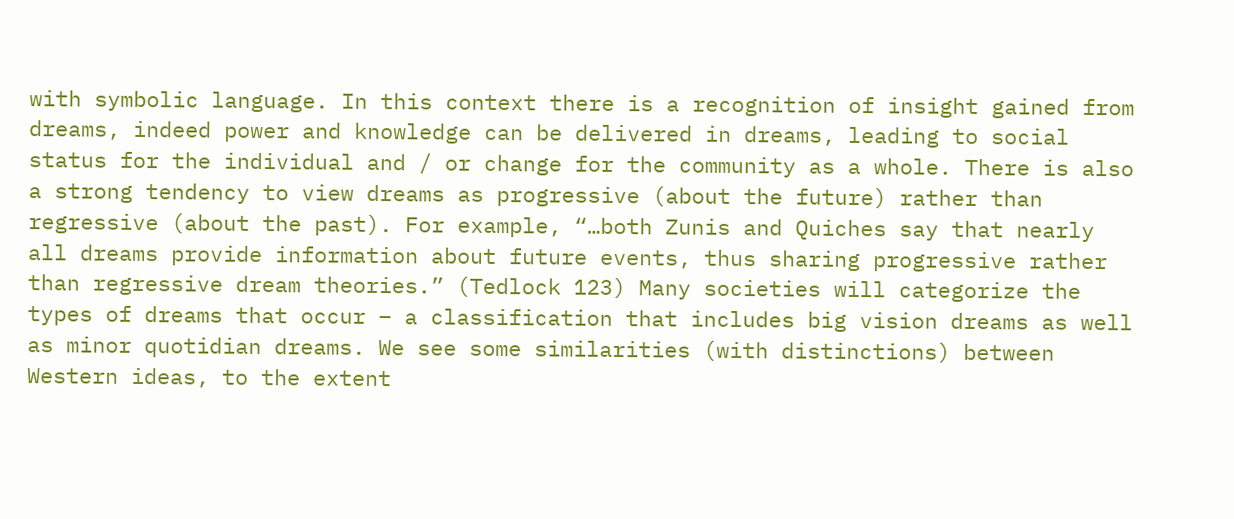with symbolic language. In this context there is a recognition of insight gained from dreams, indeed power and knowledge can be delivered in dreams, leading to social status for the individual and / or change for the community as a whole. There is also a strong tendency to view dreams as progressive (about the future) rather than regressive (about the past). For example, “…both Zunis and Quiches say that nearly all dreams provide information about future events, thus sharing progressive rather than regressive dream theories.” (Tedlock 123) Many societies will categorize the types of dreams that occur – a classification that includes big vision dreams as well as minor quotidian dreams. We see some similarities (with distinctions) between Western ideas, to the extent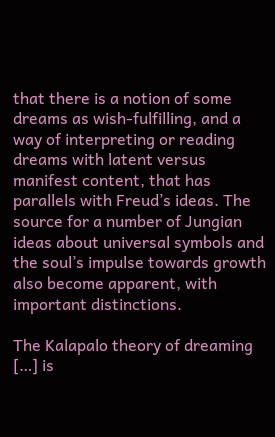that there is a notion of some dreams as wish-fulfilling, and a way of interpreting or reading dreams with latent versus manifest content, that has parallels with Freud’s ideas. The source for a number of Jungian ideas about universal symbols and the soul’s impulse towards growth also become apparent, with important distinctions.

The Kalapalo theory of dreaming […] is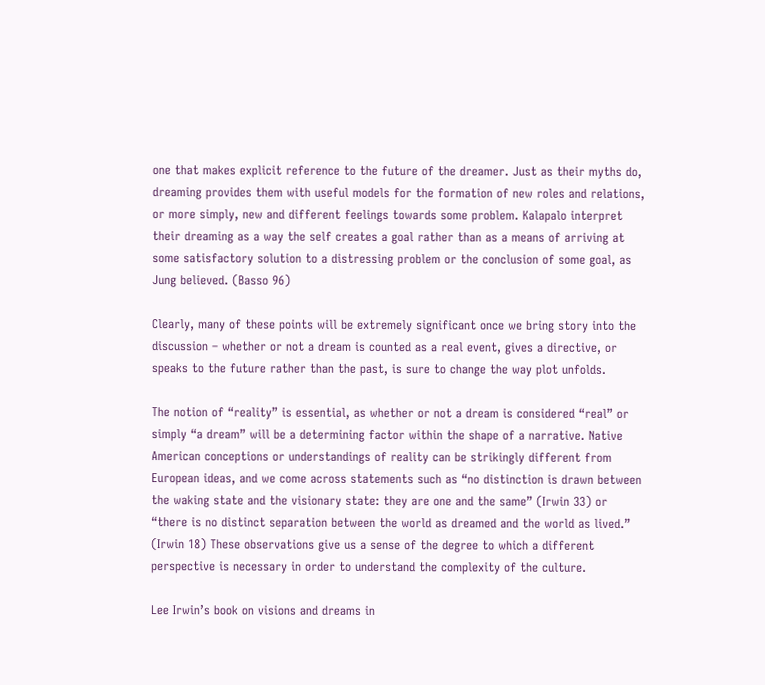one that makes explicit reference to the future of the dreamer. Just as their myths do, dreaming provides them with useful models for the formation of new roles and relations, or more simply, new and different feelings towards some problem. Kalapalo interpret their dreaming as a way the self creates a goal rather than as a means of arriving at some satisfactory solution to a distressing problem or the conclusion of some goal, as Jung believed. (Basso 96)

Clearly, many of these points will be extremely significant once we bring story into the discussion – whether or not a dream is counted as a real event, gives a directive, or speaks to the future rather than the past, is sure to change the way plot unfolds.

The notion of “reality” is essential, as whether or not a dream is considered “real” or simply “a dream” will be a determining factor within the shape of a narrative. Native American conceptions or understandings of reality can be strikingly different from European ideas, and we come across statements such as “no distinction is drawn between the waking state and the visionary state: they are one and the same” (Irwin 33) or “there is no distinct separation between the world as dreamed and the world as lived.” (Irwin 18) These observations give us a sense of the degree to which a different perspective is necessary in order to understand the complexity of the culture.

Lee Irwin’s book on visions and dreams in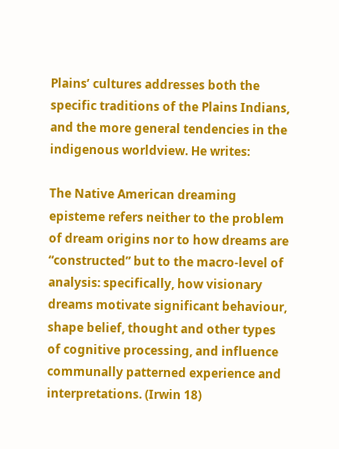Plains’ cultures addresses both the specific traditions of the Plains Indians, and the more general tendencies in the indigenous worldview. He writes:

The Native American dreaming episteme refers neither to the problem of dream origins nor to how dreams are “constructed” but to the macro-level of analysis: specifically, how visionary dreams motivate significant behaviour, shape belief, thought and other types of cognitive processing, and influence communally patterned experience and interpretations. (Irwin 18)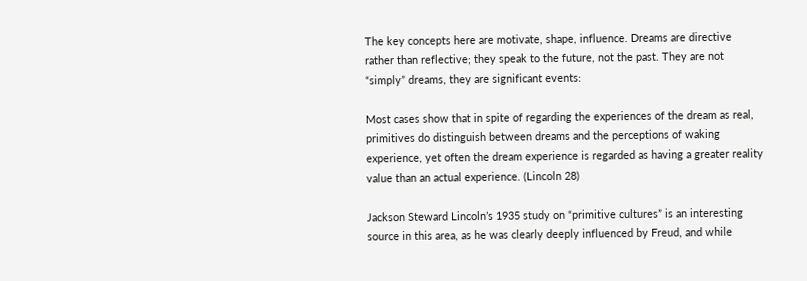The key concepts here are motivate, shape, influence. Dreams are directive rather than reflective; they speak to the future, not the past. They are not “simply” dreams, they are significant events:

Most cases show that in spite of regarding the experiences of the dream as real, primitives do distinguish between dreams and the perceptions of waking experience, yet often the dream experience is regarded as having a greater reality value than an actual experience. (Lincoln 28)

Jackson Steward Lincoln’s 1935 study on “primitive cultures” is an interesting source in this area, as he was clearly deeply influenced by Freud, and while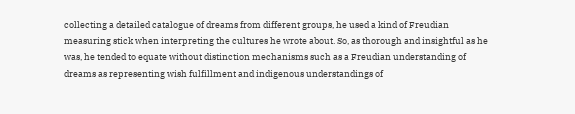collecting a detailed catalogue of dreams from different groups, he used a kind of Freudian measuring stick when interpreting the cultures he wrote about. So, as thorough and insightful as he was, he tended to equate without distinction mechanisms such as a Freudian understanding of dreams as representing wish fulfillment and indigenous understandings of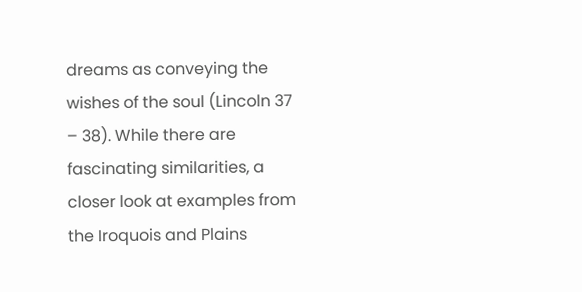dreams as conveying the wishes of the soul (Lincoln 37 – 38). While there are fascinating similarities, a closer look at examples from the Iroquois and Plains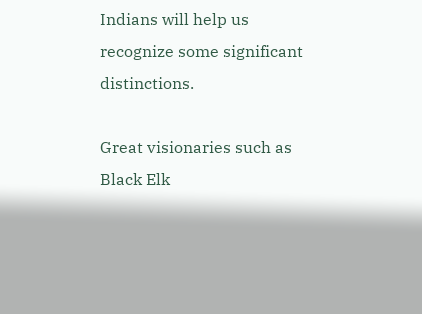Indians will help us recognize some significant distinctions.

Great visionaries such as Black Elk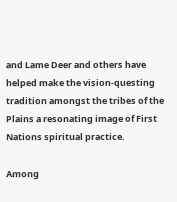and Lame Deer and others have helped make the vision-questing tradition amongst the tribes of the Plains a resonating image of First Nations spiritual practice.

Among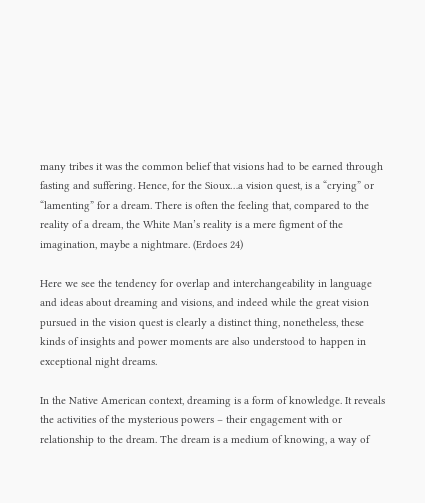many tribes it was the common belief that visions had to be earned through fasting and suffering. Hence, for the Sioux…a vision quest, is a “crying” or “lamenting” for a dream. There is often the feeling that, compared to the reality of a dream, the White Man’s reality is a mere figment of the imagination, maybe a nightmare. (Erdoes 24)

Here we see the tendency for overlap and interchangeability in language and ideas about dreaming and visions, and indeed while the great vision pursued in the vision quest is clearly a distinct thing, nonetheless, these kinds of insights and power moments are also understood to happen in exceptional night dreams.

In the Native American context, dreaming is a form of knowledge. It reveals the activities of the mysterious powers – their engagement with or relationship to the dream. The dream is a medium of knowing, a way of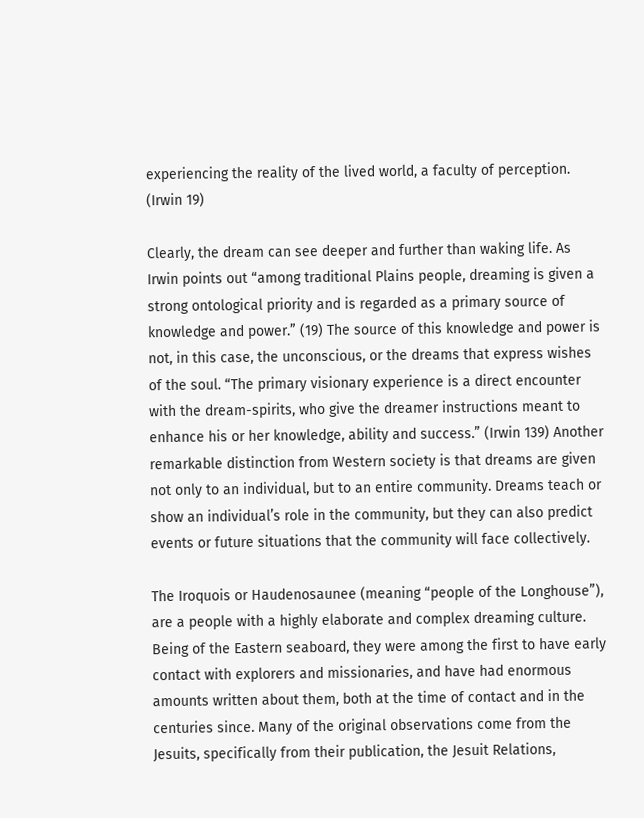experiencing the reality of the lived world, a faculty of perception. (Irwin 19)

Clearly, the dream can see deeper and further than waking life. As Irwin points out “among traditional Plains people, dreaming is given a strong ontological priority and is regarded as a primary source of knowledge and power.” (19) The source of this knowledge and power is not, in this case, the unconscious, or the dreams that express wishes of the soul. “The primary visionary experience is a direct encounter with the dream-spirits, who give the dreamer instructions meant to enhance his or her knowledge, ability and success.” (Irwin 139) Another remarkable distinction from Western society is that dreams are given not only to an individual, but to an entire community. Dreams teach or show an individual’s role in the community, but they can also predict events or future situations that the community will face collectively.

The Iroquois or Haudenosaunee (meaning “people of the Longhouse”), are a people with a highly elaborate and complex dreaming culture. Being of the Eastern seaboard, they were among the first to have early contact with explorers and missionaries, and have had enormous amounts written about them, both at the time of contact and in the centuries since. Many of the original observations come from the Jesuits, specifically from their publication, the Jesuit Relations,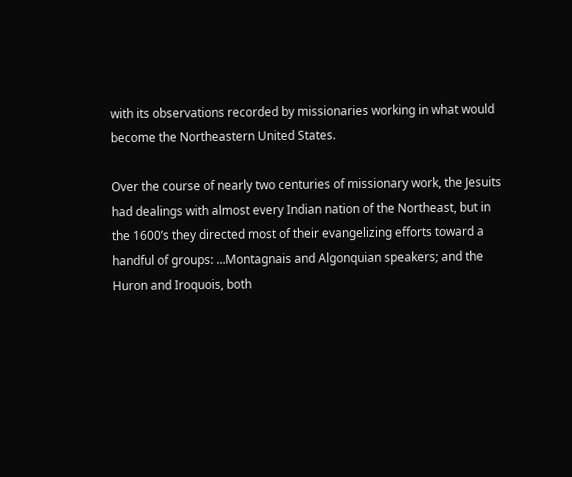with its observations recorded by missionaries working in what would become the Northeastern United States.

Over the course of nearly two centuries of missionary work, the Jesuits had dealings with almost every Indian nation of the Northeast, but in the 1600’s they directed most of their evangelizing efforts toward a handful of groups: …Montagnais and Algonquian speakers; and the Huron and Iroquois, both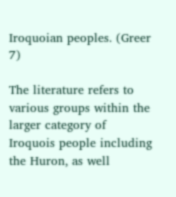Iroquoian peoples. (Greer 7)

The literature refers to various groups within the larger category of Iroquois people including the Huron, as well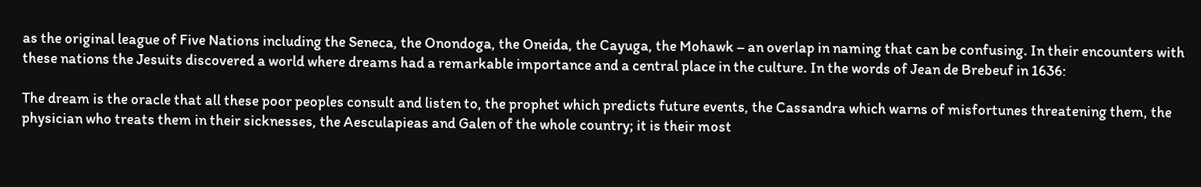as the original league of Five Nations including the Seneca, the Onondoga, the Oneida, the Cayuga, the Mohawk – an overlap in naming that can be confusing. In their encounters with these nations the Jesuits discovered a world where dreams had a remarkable importance and a central place in the culture. In the words of Jean de Brebeuf in 1636:

The dream is the oracle that all these poor peoples consult and listen to, the prophet which predicts future events, the Cassandra which warns of misfortunes threatening them, the physician who treats them in their sicknesses, the Aesculapieas and Galen of the whole country; it is their most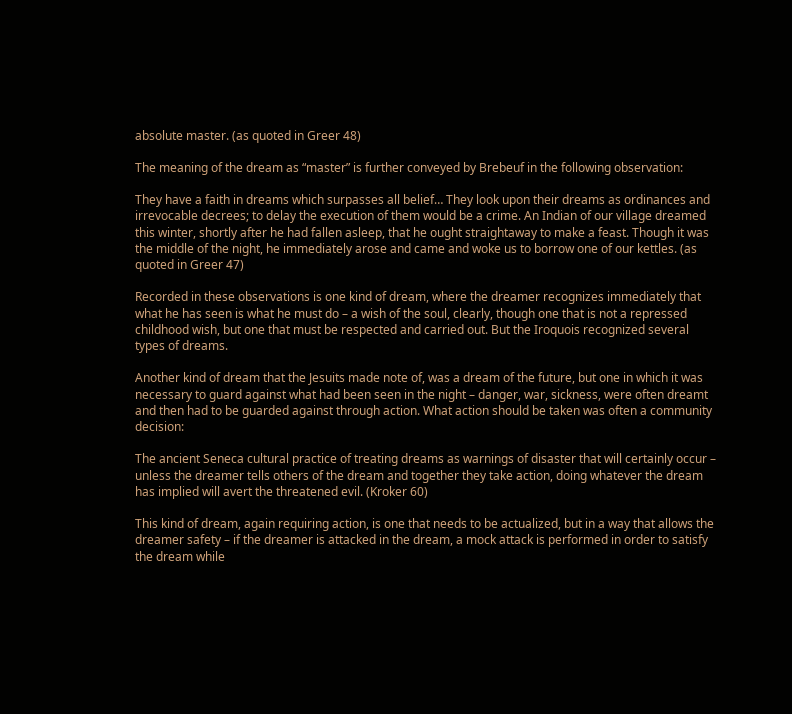absolute master. (as quoted in Greer 48)

The meaning of the dream as “master” is further conveyed by Brebeuf in the following observation:

They have a faith in dreams which surpasses all belief… They look upon their dreams as ordinances and irrevocable decrees; to delay the execution of them would be a crime. An Indian of our village dreamed this winter, shortly after he had fallen asleep, that he ought straightaway to make a feast. Though it was the middle of the night, he immediately arose and came and woke us to borrow one of our kettles. (as quoted in Greer 47)

Recorded in these observations is one kind of dream, where the dreamer recognizes immediately that what he has seen is what he must do – a wish of the soul, clearly, though one that is not a repressed childhood wish, but one that must be respected and carried out. But the Iroquois recognized several types of dreams.

Another kind of dream that the Jesuits made note of, was a dream of the future, but one in which it was necessary to guard against what had been seen in the night – danger, war, sickness, were often dreamt and then had to be guarded against through action. What action should be taken was often a community decision:

The ancient Seneca cultural practice of treating dreams as warnings of disaster that will certainly occur – unless the dreamer tells others of the dream and together they take action, doing whatever the dream has implied will avert the threatened evil. (Kroker 60)

This kind of dream, again requiring action, is one that needs to be actualized, but in a way that allows the dreamer safety – if the dreamer is attacked in the dream, a mock attack is performed in order to satisfy the dream while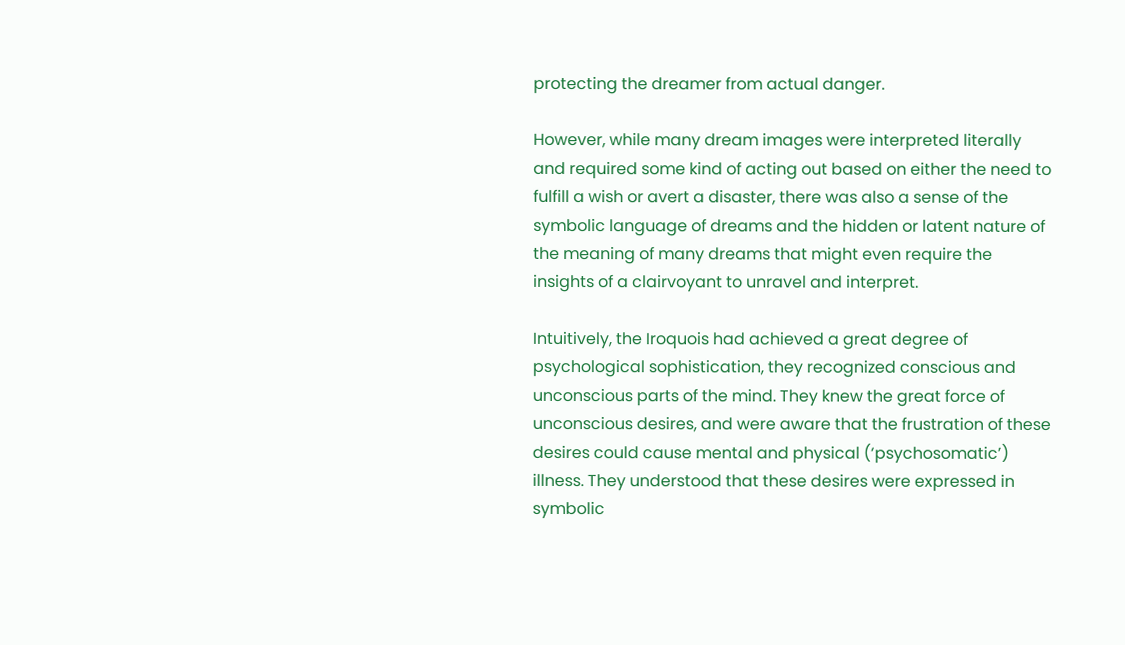protecting the dreamer from actual danger.

However, while many dream images were interpreted literally and required some kind of acting out based on either the need to fulfill a wish or avert a disaster, there was also a sense of the symbolic language of dreams and the hidden or latent nature of the meaning of many dreams that might even require the insights of a clairvoyant to unravel and interpret.

Intuitively, the Iroquois had achieved a great degree of psychological sophistication, they recognized conscious and unconscious parts of the mind. They knew the great force of unconscious desires, and were aware that the frustration of these desires could cause mental and physical (‘psychosomatic’) illness. They understood that these desires were expressed in symbolic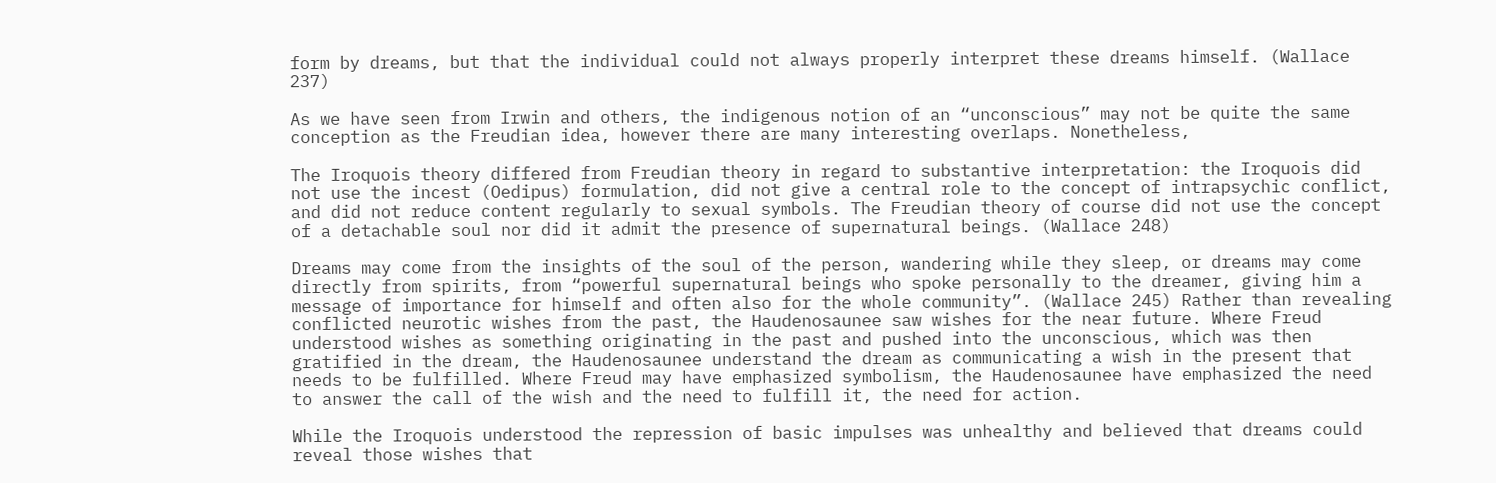form by dreams, but that the individual could not always properly interpret these dreams himself. (Wallace 237)

As we have seen from Irwin and others, the indigenous notion of an “unconscious” may not be quite the same conception as the Freudian idea, however there are many interesting overlaps. Nonetheless,

The Iroquois theory differed from Freudian theory in regard to substantive interpretation: the Iroquois did not use the incest (Oedipus) formulation, did not give a central role to the concept of intrapsychic conflict, and did not reduce content regularly to sexual symbols. The Freudian theory of course did not use the concept of a detachable soul nor did it admit the presence of supernatural beings. (Wallace 248)

Dreams may come from the insights of the soul of the person, wandering while they sleep, or dreams may come directly from spirits, from “powerful supernatural beings who spoke personally to the dreamer, giving him a message of importance for himself and often also for the whole community”. (Wallace 245) Rather than revealing conflicted neurotic wishes from the past, the Haudenosaunee saw wishes for the near future. Where Freud understood wishes as something originating in the past and pushed into the unconscious, which was then gratified in the dream, the Haudenosaunee understand the dream as communicating a wish in the present that needs to be fulfilled. Where Freud may have emphasized symbolism, the Haudenosaunee have emphasized the need to answer the call of the wish and the need to fulfill it, the need for action.

While the Iroquois understood the repression of basic impulses was unhealthy and believed that dreams could reveal those wishes that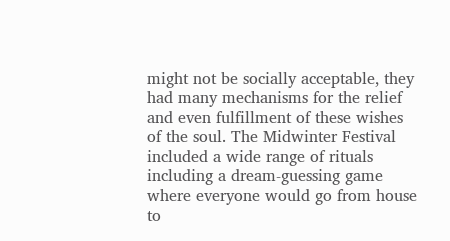might not be socially acceptable, they had many mechanisms for the relief and even fulfillment of these wishes of the soul. The Midwinter Festival included a wide range of rituals including a dream-guessing game where everyone would go from house to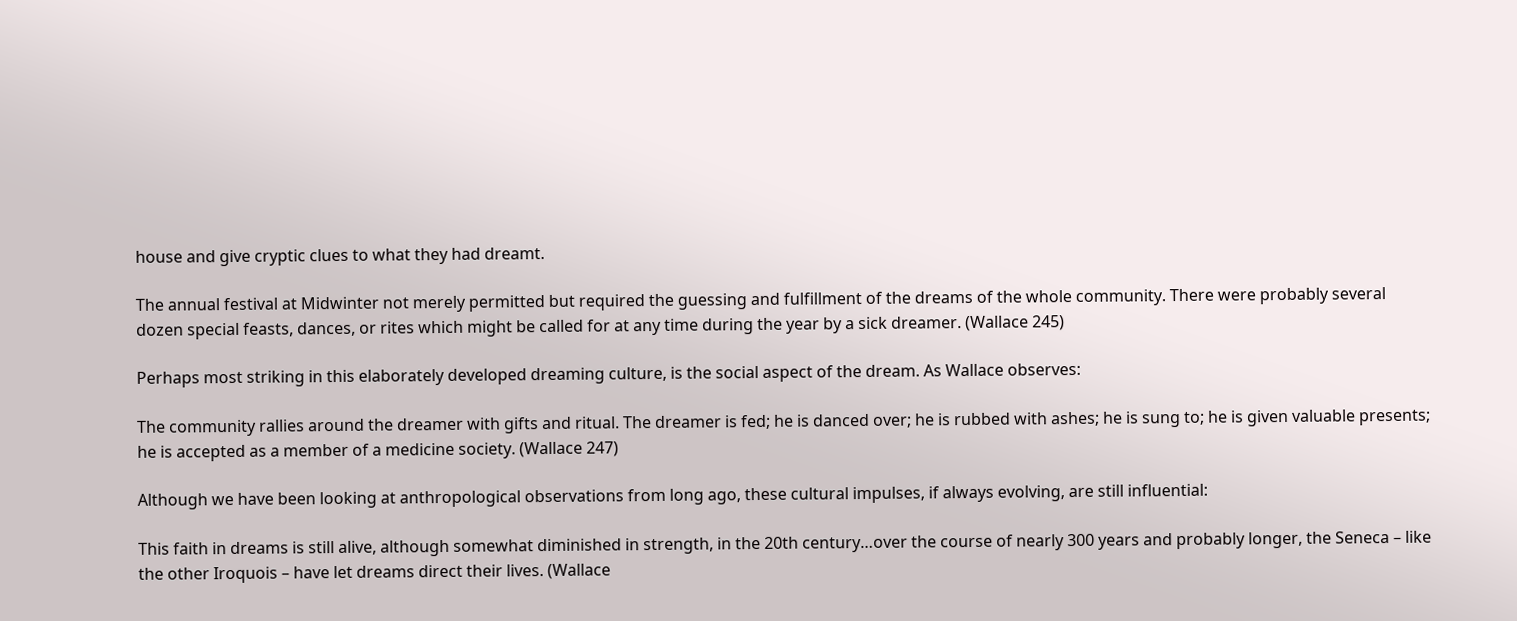house and give cryptic clues to what they had dreamt.

The annual festival at Midwinter not merely permitted but required the guessing and fulfillment of the dreams of the whole community. There were probably several dozen special feasts, dances, or rites which might be called for at any time during the year by a sick dreamer. (Wallace 245)

Perhaps most striking in this elaborately developed dreaming culture, is the social aspect of the dream. As Wallace observes:

The community rallies around the dreamer with gifts and ritual. The dreamer is fed; he is danced over; he is rubbed with ashes; he is sung to; he is given valuable presents; he is accepted as a member of a medicine society. (Wallace 247)

Although we have been looking at anthropological observations from long ago, these cultural impulses, if always evolving, are still influential:

This faith in dreams is still alive, although somewhat diminished in strength, in the 20th century…over the course of nearly 300 years and probably longer, the Seneca – like the other Iroquois – have let dreams direct their lives. (Wallace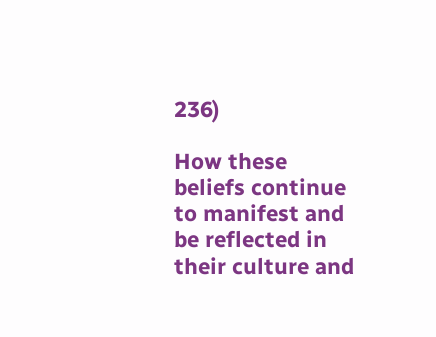236)

How these beliefs continue to manifest and be reflected in their culture and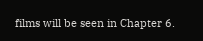films will be seen in Chapter 6.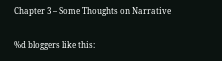Chapter 3 – Some Thoughts on Narrative

%d bloggers like this: